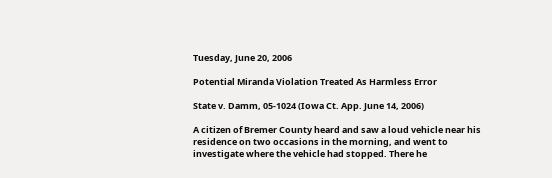Tuesday, June 20, 2006

Potential Miranda Violation Treated As Harmless Error

State v. Damm, 05-1024 (Iowa Ct. App. June 14, 2006)

A citizen of Bremer County heard and saw a loud vehicle near his residence on two occasions in the morning, and went to investigate where the vehicle had stopped. There he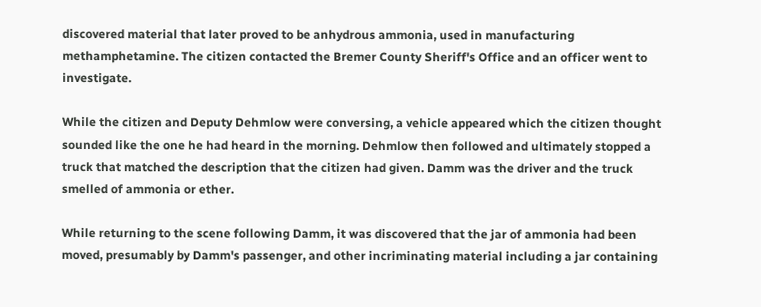discovered material that later proved to be anhydrous ammonia, used in manufacturing methamphetamine. The citizen contacted the Bremer County Sheriff's Office and an officer went to investigate.

While the citizen and Deputy Dehmlow were conversing, a vehicle appeared which the citizen thought sounded like the one he had heard in the morning. Dehmlow then followed and ultimately stopped a truck that matched the description that the citizen had given. Damm was the driver and the truck smelled of ammonia or ether.

While returning to the scene following Damm, it was discovered that the jar of ammonia had been moved, presumably by Damm's passenger, and other incriminating material including a jar containing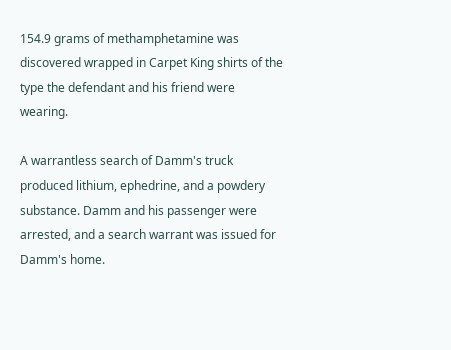154.9 grams of methamphetamine was discovered wrapped in Carpet King shirts of the type the defendant and his friend were wearing.

A warrantless search of Damm's truck produced lithium, ephedrine, and a powdery substance. Damm and his passenger were arrested, and a search warrant was issued for Damm's home.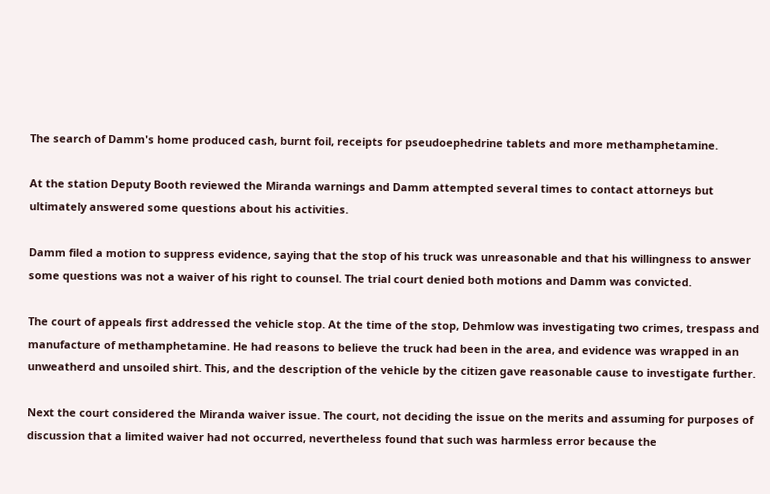The search of Damm's home produced cash, burnt foil, receipts for pseudoephedrine tablets and more methamphetamine.

At the station Deputy Booth reviewed the Miranda warnings and Damm attempted several times to contact attorneys but ultimately answered some questions about his activities.

Damm filed a motion to suppress evidence, saying that the stop of his truck was unreasonable and that his willingness to answer some questions was not a waiver of his right to counsel. The trial court denied both motions and Damm was convicted.

The court of appeals first addressed the vehicle stop. At the time of the stop, Dehmlow was investigating two crimes, trespass and manufacture of methamphetamine. He had reasons to believe the truck had been in the area, and evidence was wrapped in an unweatherd and unsoiled shirt. This, and the description of the vehicle by the citizen gave reasonable cause to investigate further.

Next the court considered the Miranda waiver issue. The court, not deciding the issue on the merits and assuming for purposes of discussion that a limited waiver had not occurred, nevertheless found that such was harmless error because the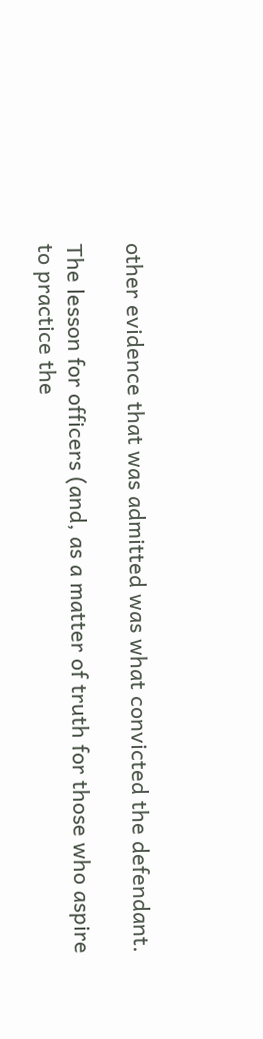other evidence that was admitted was what convicted the defendant.

The lesson for officers (and, as a matter of truth for those who aspire to practice the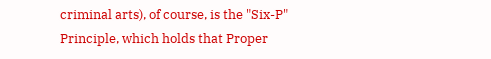criminal arts), of course, is the "Six-P" Principle, which holds that Proper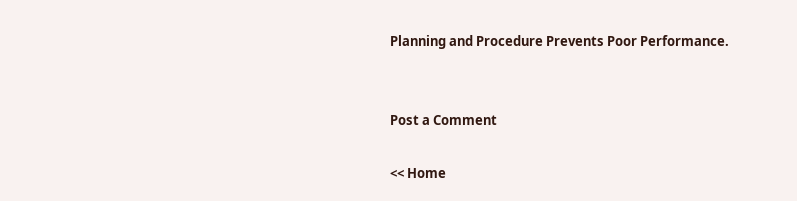Planning and Procedure Prevents Poor Performance.


Post a Comment

<< Home